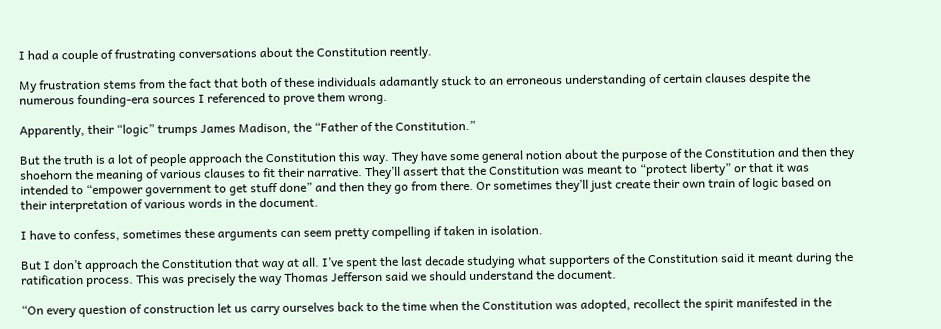I had a couple of frustrating conversations about the Constitution reently.

My frustration stems from the fact that both of these individuals adamantly stuck to an erroneous understanding of certain clauses despite the numerous founding-era sources I referenced to prove them wrong.

Apparently, their “logic” trumps James Madison, the “Father of the Constitution.”

But the truth is a lot of people approach the Constitution this way. They have some general notion about the purpose of the Constitution and then they shoehorn the meaning of various clauses to fit their narrative. They’ll assert that the Constitution was meant to “protect liberty” or that it was intended to “empower government to get stuff done” and then they go from there. Or sometimes they’ll just create their own train of logic based on their interpretation of various words in the document.

I have to confess, sometimes these arguments can seem pretty compelling if taken in isolation.

But I don’t approach the Constitution that way at all. I’ve spent the last decade studying what supporters of the Constitution said it meant during the ratification process. This was precisely the way Thomas Jefferson said we should understand the document.

“On every question of construction let us carry ourselves back to the time when the Constitution was adopted, recollect the spirit manifested in the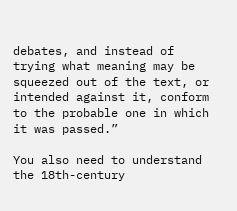debates, and instead of trying what meaning may be squeezed out of the text, or intended against it, conform to the probable one in which it was passed.”

You also need to understand the 18th-century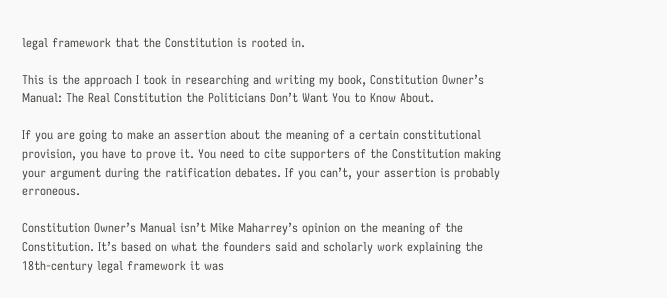legal framework that the Constitution is rooted in.

This is the approach I took in researching and writing my book, Constitution Owner’s Manual: The Real Constitution the Politicians Don’t Want You to Know About.

If you are going to make an assertion about the meaning of a certain constitutional provision, you have to prove it. You need to cite supporters of the Constitution making your argument during the ratification debates. If you can’t, your assertion is probably erroneous.

Constitution Owner’s Manual isn’t Mike Maharrey’s opinion on the meaning of the Constitution. It’s based on what the founders said and scholarly work explaining the 18th-century legal framework it was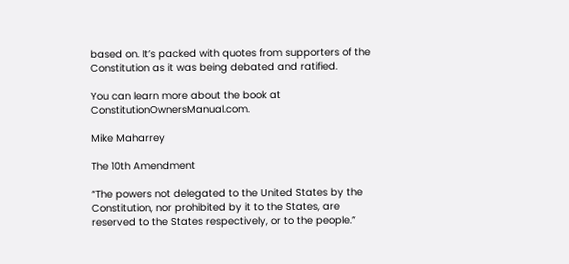based on. It’s packed with quotes from supporters of the Constitution as it was being debated and ratified.

You can learn more about the book at ConstitutionOwnersManual.com.

Mike Maharrey

The 10th Amendment

“The powers not delegated to the United States by the Constitution, nor prohibited by it to the States, are reserved to the States respectively, or to the people.”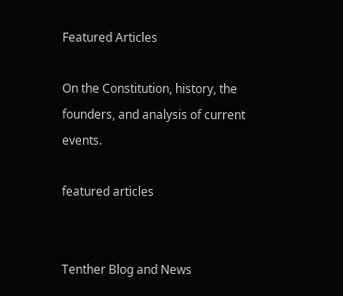Featured Articles

On the Constitution, history, the founders, and analysis of current events.

featured articles


Tenther Blog and News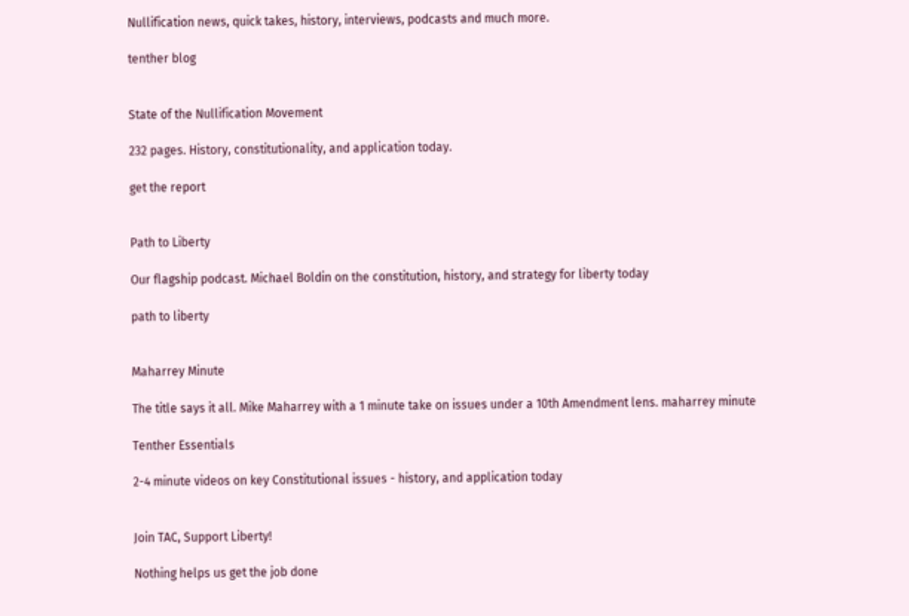Nullification news, quick takes, history, interviews, podcasts and much more.

tenther blog


State of the Nullification Movement

232 pages. History, constitutionality, and application today.

get the report


Path to Liberty

Our flagship podcast. Michael Boldin on the constitution, history, and strategy for liberty today

path to liberty


Maharrey Minute

The title says it all. Mike Maharrey with a 1 minute take on issues under a 10th Amendment lens. maharrey minute

Tenther Essentials

2-4 minute videos on key Constitutional issues - history, and application today


Join TAC, Support Liberty!

Nothing helps us get the job done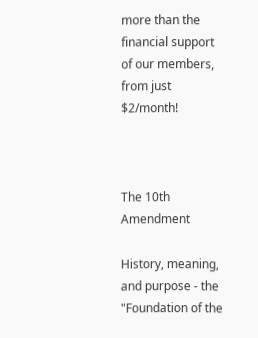more than the financial support of our members, from just $2/month!



The 10th Amendment

History, meaning, and purpose - the "Foundation of the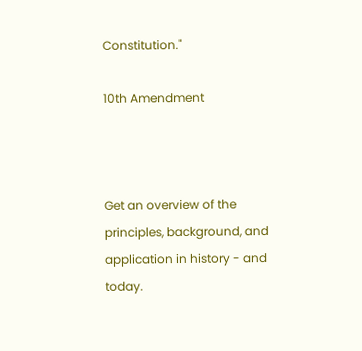Constitution."

10th Amendment



Get an overview of the principles, background, and application in history - and today.